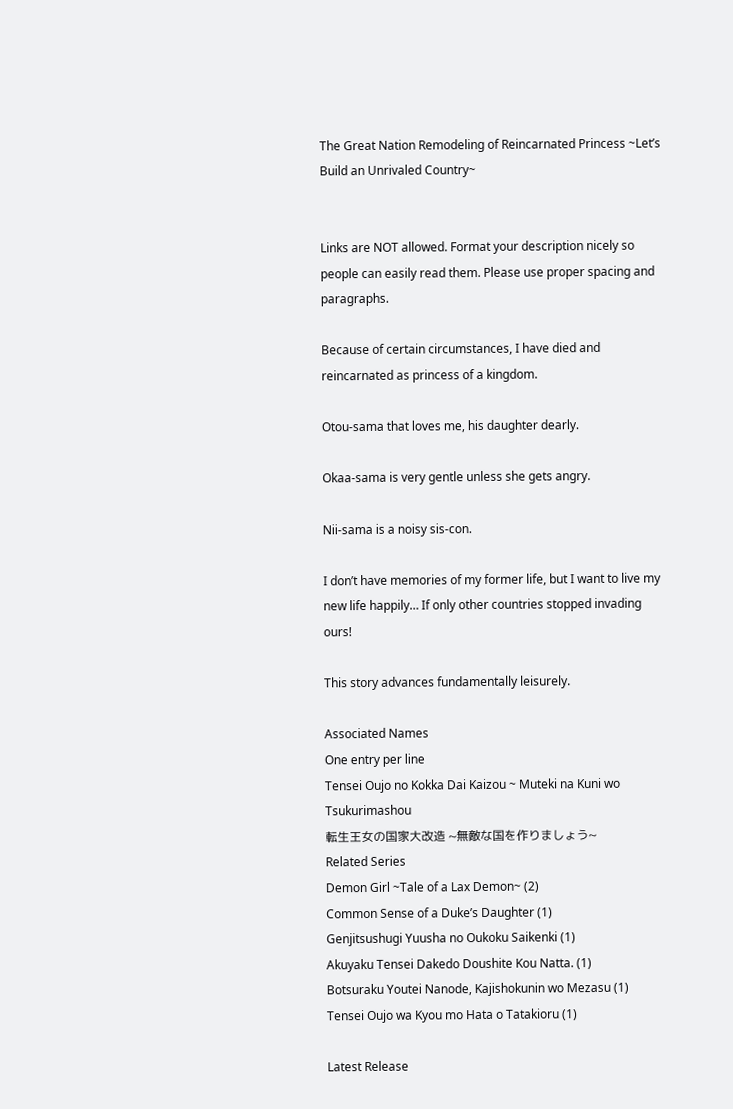The Great Nation Remodeling of Reincarnated Princess ~Let’s Build an Unrivaled Country~


Links are NOT allowed. Format your description nicely so people can easily read them. Please use proper spacing and paragraphs.

Because of certain circumstances, I have died and reincarnated as princess of a kingdom.

Otou-sama that loves me, his daughter dearly.

Okaa-sama is very gentle unless she gets angry.

Nii-sama is a noisy sis-con.

I don’t have memories of my former life, but I want to live my new life happily… If only other countries stopped invading ours!

This story advances fundamentally leisurely.

Associated Names
One entry per line
Tensei Oujo no Kokka Dai Kaizou ~ Muteki na Kuni wo Tsukurimashou
転生王女の国家大改造 ~無敵な国を作りましょう~
Related Series
Demon Girl ~Tale of a Lax Demon~ (2)
Common Sense of a Duke’s Daughter (1)
Genjitsushugi Yuusha no Oukoku Saikenki (1)
Akuyaku Tensei Dakedo Doushite Kou Natta. (1)
Botsuraku Youtei Nanode, Kajishokunin wo Mezasu (1)
Tensei Oujo wa Kyou mo Hata o Tatakioru (1)

Latest Release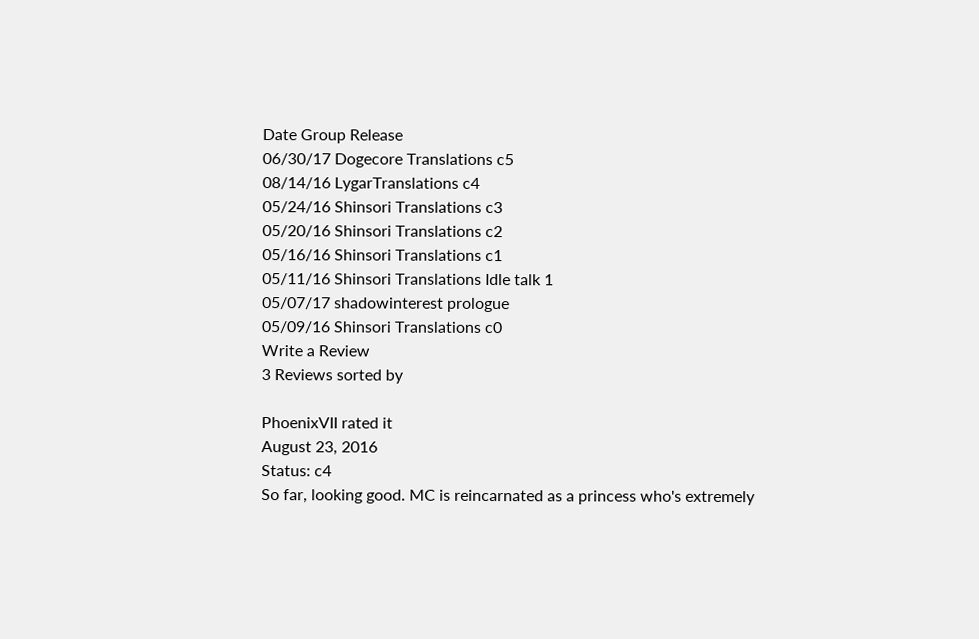Date Group Release
06/30/17 Dogecore Translations c5
08/14/16 LygarTranslations c4
05/24/16 Shinsori Translations c3
05/20/16 Shinsori Translations c2
05/16/16 Shinsori Translations c1
05/11/16 Shinsori Translations Idle talk 1
05/07/17 shadowinterest prologue
05/09/16 Shinsori Translations c0
Write a Review
3 Reviews sorted by

PhoenixVII rated it
August 23, 2016
Status: c4
So far, looking good. MC is reincarnated as a princess who's extremely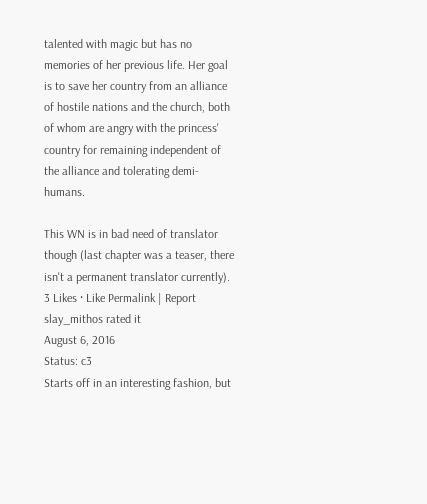talented with magic but has no memories of her previous life. Her goal is to save her country from an alliance of hostile nations and the church, both of whom are angry with the princess' country for remaining independent of the alliance and tolerating demi-humans.

This WN is in bad need of translator though (last chapter was a teaser, there isn't a permanent translator currently).
3 Likes · Like Permalink | Report
slay_mithos rated it
August 6, 2016
Status: c3
Starts off in an interesting fashion, but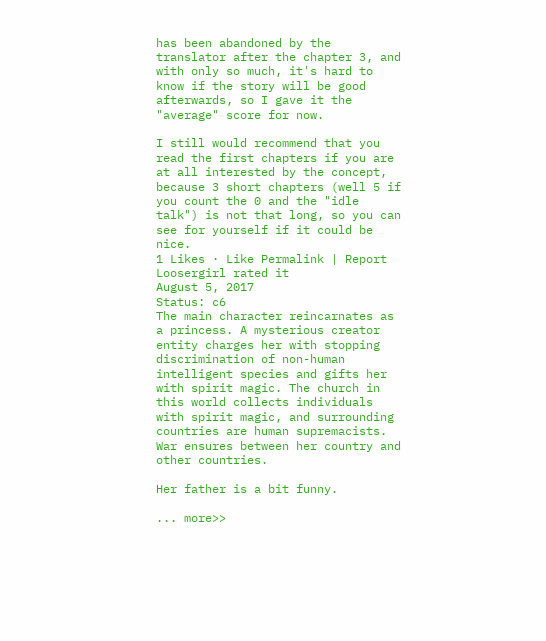has been abandoned by the translator after the chapter 3, and with only so much, it's hard to know if the story will be good afterwards, so I gave it the "average" score for now.

I still would recommend that you read the first chapters if you are at all interested by the concept, because 3 short chapters (well 5 if you count the 0 and the "idle talk") is not that long, so you can see for yourself if it could be nice.
1 Likes · Like Permalink | Report
Loosergirl rated it
August 5, 2017
Status: c6
The main character reincarnates as a princess. A mysterious creator entity charges her with stopping discrimination of non-human intelligent species and gifts her with spirit magic. The church in this world collects individuals with spirit magic, and surrounding countries are human supremacists. War ensures between her country and other countries.

Her father is a bit funny.

... more>>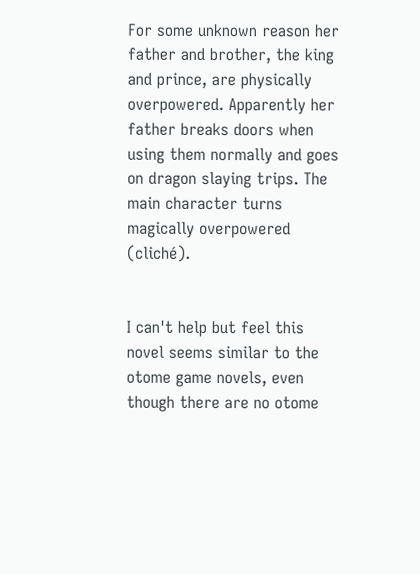For some unknown reason her father and brother, the king and prince, are physically overpowered. Apparently her father breaks doors when using them normally and goes on dragon slaying trips. The main character turns magically overpowered (cliché).


I can't help but feel this novel seems similar to the otome game novels, even though there are no otome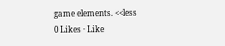game elements. <<less
0 Likes · Like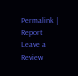Permalink | Report
Leave a Review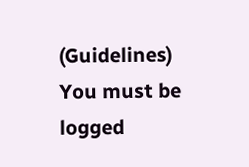(Guidelines)
You must be logged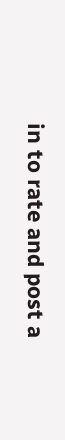in to rate and post a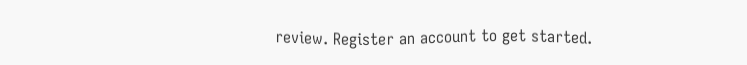review. Register an account to get started.